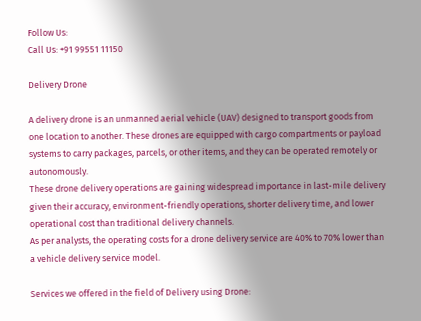Follow Us:
Call Us: +91 99551 11150

Delivery Drone

A delivery drone is an unmanned aerial vehicle (UAV) designed to transport goods from one location to another. These drones are equipped with cargo compartments or payload systems to carry packages, parcels, or other items, and they can be operated remotely or autonomously.
These drone delivery operations are gaining widespread importance in last-mile delivery given their accuracy, environment-friendly operations, shorter delivery time, and lower operational cost than traditional delivery channels.
As per analysts, the operating costs for a drone delivery service are 40% to 70% lower than a vehicle delivery service model.

Services we offered in the field of Delivery using Drone: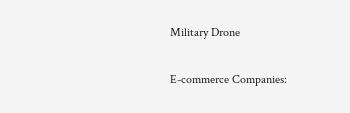Military Drone

E-commerce Companies: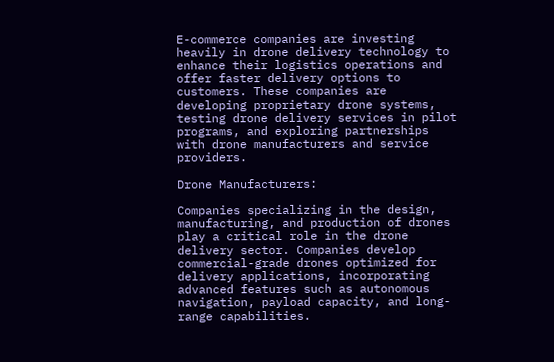E-commerce companies are investing heavily in drone delivery technology to enhance their logistics operations and offer faster delivery options to customers. These companies are developing proprietary drone systems, testing drone delivery services in pilot programs, and exploring partnerships with drone manufacturers and service providers.

Drone Manufacturers:

Companies specializing in the design, manufacturing, and production of drones play a critical role in the drone delivery sector. Companies develop commercial-grade drones optimized for delivery applications, incorporating advanced features such as autonomous navigation, payload capacity, and long-range capabilities.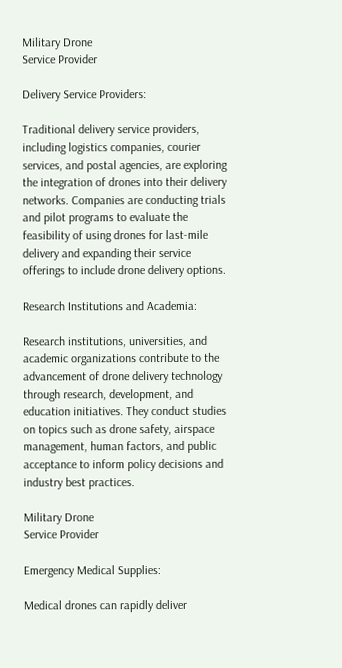Military Drone
Service Provider

Delivery Service Providers:

Traditional delivery service providers, including logistics companies, courier services, and postal agencies, are exploring the integration of drones into their delivery networks. Companies are conducting trials and pilot programs to evaluate the feasibility of using drones for last-mile delivery and expanding their service offerings to include drone delivery options.

Research Institutions and Academia:

Research institutions, universities, and academic organizations contribute to the advancement of drone delivery technology through research, development, and education initiatives. They conduct studies on topics such as drone safety, airspace management, human factors, and public acceptance to inform policy decisions and industry best practices.

Military Drone
Service Provider

Emergency Medical Supplies:

Medical drones can rapidly deliver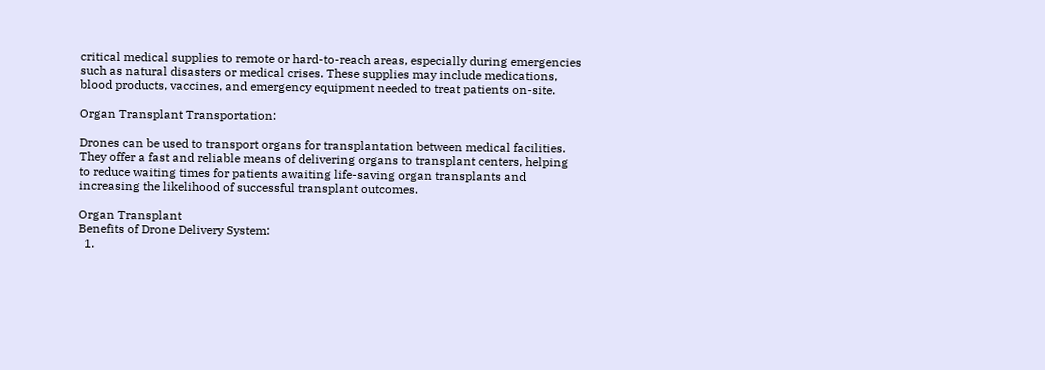critical medical supplies to remote or hard-to-reach areas, especially during emergencies such as natural disasters or medical crises. These supplies may include medications, blood products, vaccines, and emergency equipment needed to treat patients on-site.

Organ Transplant Transportation:

Drones can be used to transport organs for transplantation between medical facilities. They offer a fast and reliable means of delivering organs to transplant centers, helping to reduce waiting times for patients awaiting life-saving organ transplants and increasing the likelihood of successful transplant outcomes.

Organ Transplant
Benefits of Drone Delivery System:
  1.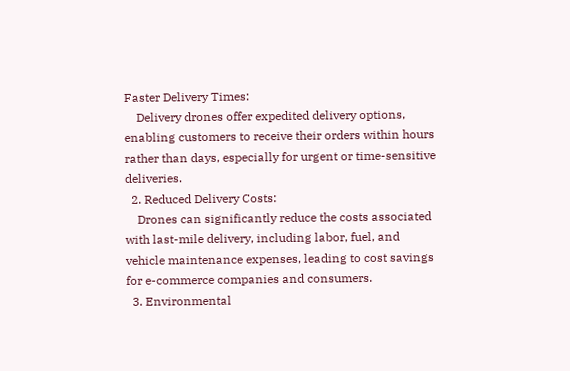Faster Delivery Times:
    Delivery drones offer expedited delivery options, enabling customers to receive their orders within hours rather than days, especially for urgent or time-sensitive deliveries.
  2. Reduced Delivery Costs:
    Drones can significantly reduce the costs associated with last-mile delivery, including labor, fuel, and vehicle maintenance expenses, leading to cost savings for e-commerce companies and consumers.
  3. Environmental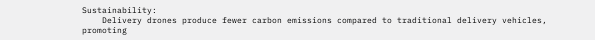Sustainability:
    Delivery drones produce fewer carbon emissions compared to traditional delivery vehicles, promoting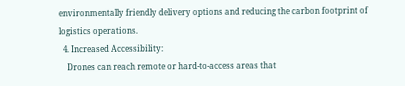environmentally friendly delivery options and reducing the carbon footprint of logistics operations.
  4. Increased Accessibility:
    Drones can reach remote or hard-to-access areas that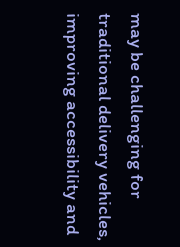may be challenging for traditional delivery vehicles, improving accessibility and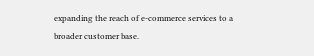expanding the reach of e-commerce services to a broader customer base.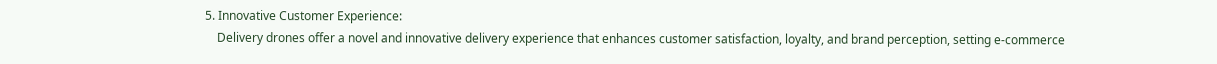5. Innovative Customer Experience:
    Delivery drones offer a novel and innovative delivery experience that enhances customer satisfaction, loyalty, and brand perception, setting e-commerce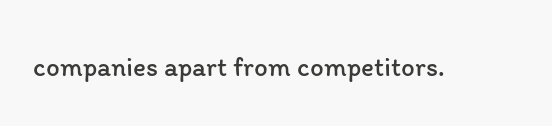companies apart from competitors.